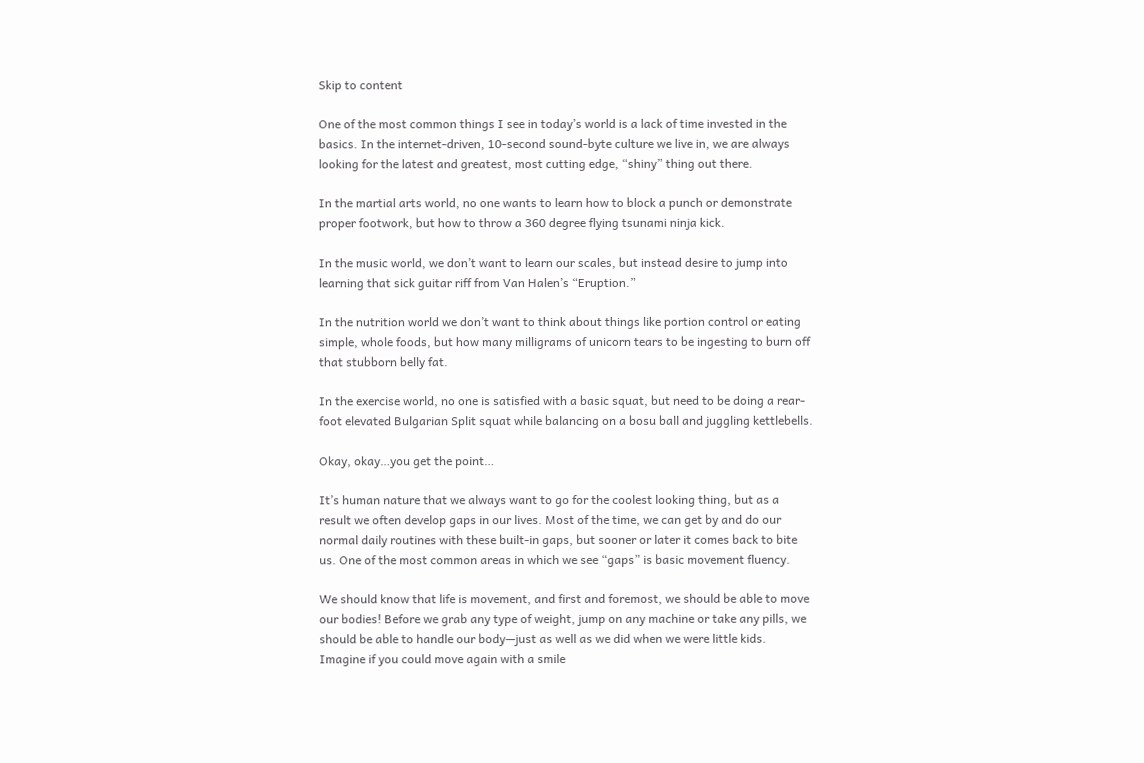Skip to content

One of the most common things I see in today’s world is a lack of time invested in the basics. In the internet-driven, 10-second sound-byte culture we live in, we are always looking for the latest and greatest, most cutting edge, “shiny” thing out there.

In the martial arts world, no one wants to learn how to block a punch or demonstrate proper footwork, but how to throw a 360 degree flying tsunami ninja kick.

In the music world, we don’t want to learn our scales, but instead desire to jump into learning that sick guitar riff from Van Halen’s “Eruption.”

In the nutrition world we don’t want to think about things like portion control or eating simple, whole foods, but how many milligrams of unicorn tears to be ingesting to burn off that stubborn belly fat.

In the exercise world, no one is satisfied with a basic squat, but need to be doing a rear-foot elevated Bulgarian Split squat while balancing on a bosu ball and juggling kettlebells.

Okay, okay…you get the point…

It’s human nature that we always want to go for the coolest looking thing, but as a result we often develop gaps in our lives. Most of the time, we can get by and do our normal daily routines with these built-in gaps, but sooner or later it comes back to bite us. One of the most common areas in which we see “gaps” is basic movement fluency.

We should know that life is movement, and first and foremost, we should be able to move our bodies! Before we grab any type of weight, jump on any machine or take any pills, we should be able to handle our body—just as well as we did when we were little kids. Imagine if you could move again with a smile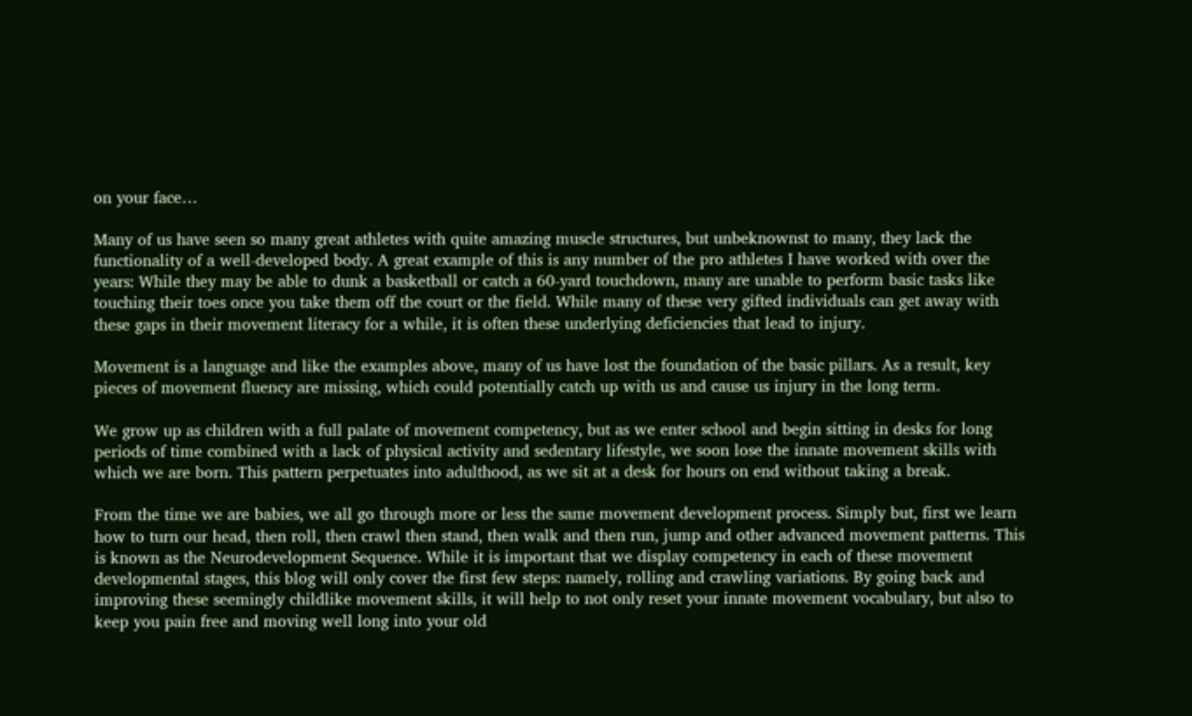on your face…

Many of us have seen so many great athletes with quite amazing muscle structures, but unbeknownst to many, they lack the functionality of a well-developed body. A great example of this is any number of the pro athletes I have worked with over the years: While they may be able to dunk a basketball or catch a 60-yard touchdown, many are unable to perform basic tasks like touching their toes once you take them off the court or the field. While many of these very gifted individuals can get away with these gaps in their movement literacy for a while, it is often these underlying deficiencies that lead to injury.

Movement is a language and like the examples above, many of us have lost the foundation of the basic pillars. As a result, key pieces of movement fluency are missing, which could potentially catch up with us and cause us injury in the long term.

We grow up as children with a full palate of movement competency, but as we enter school and begin sitting in desks for long periods of time combined with a lack of physical activity and sedentary lifestyle, we soon lose the innate movement skills with which we are born. This pattern perpetuates into adulthood, as we sit at a desk for hours on end without taking a break.

From the time we are babies, we all go through more or less the same movement development process. Simply but, first we learn how to turn our head, then roll, then crawl then stand, then walk and then run, jump and other advanced movement patterns. This is known as the Neurodevelopment Sequence. While it is important that we display competency in each of these movement developmental stages, this blog will only cover the first few steps: namely, rolling and crawling variations. By going back and improving these seemingly childlike movement skills, it will help to not only reset your innate movement vocabulary, but also to keep you pain free and moving well long into your old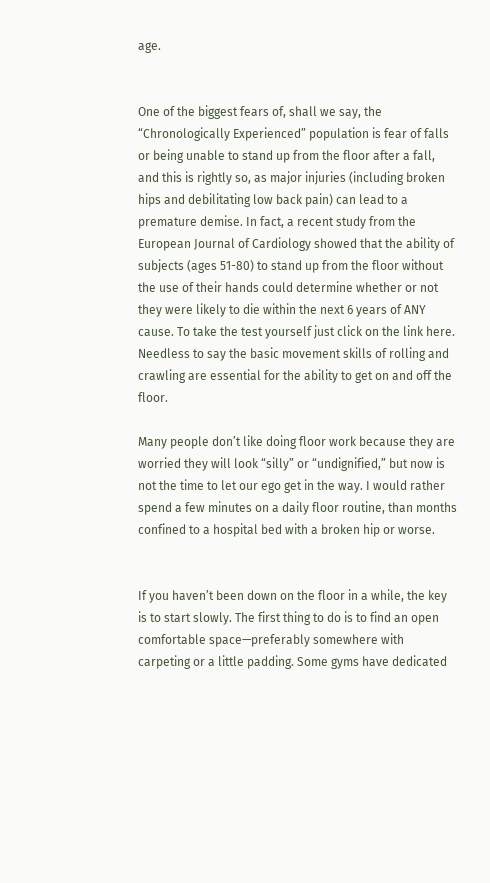age.


One of the biggest fears of, shall we say, the “Chronologically Experienced” population is fear of falls or being unable to stand up from the floor after a fall, and this is rightly so, as major injuries (including broken hips and debilitating low back pain) can lead to a premature demise. In fact, a recent study from the European Journal of Cardiology showed that the ability of subjects (ages 51-80) to stand up from the floor without the use of their hands could determine whether or not they were likely to die within the next 6 years of ANY cause. To take the test yourself just click on the link here. Needless to say the basic movement skills of rolling and crawling are essential for the ability to get on and off the floor.

Many people don’t like doing floor work because they are worried they will look “silly” or “undignified,” but now is not the time to let our ego get in the way. I would rather spend a few minutes on a daily floor routine, than months confined to a hospital bed with a broken hip or worse.


If you haven’t been down on the floor in a while, the key is to start slowly. The first thing to do is to find an open comfortable space—preferably somewhere with carpeting or a little padding. Some gyms have dedicated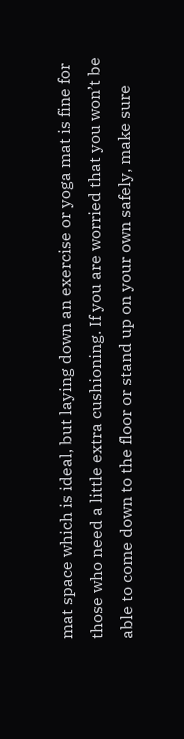mat space which is ideal, but laying down an exercise or yoga mat is fine for those who need a little extra cushioning. If you are worried that you won’t be able to come down to the floor or stand up on your own safely, make sure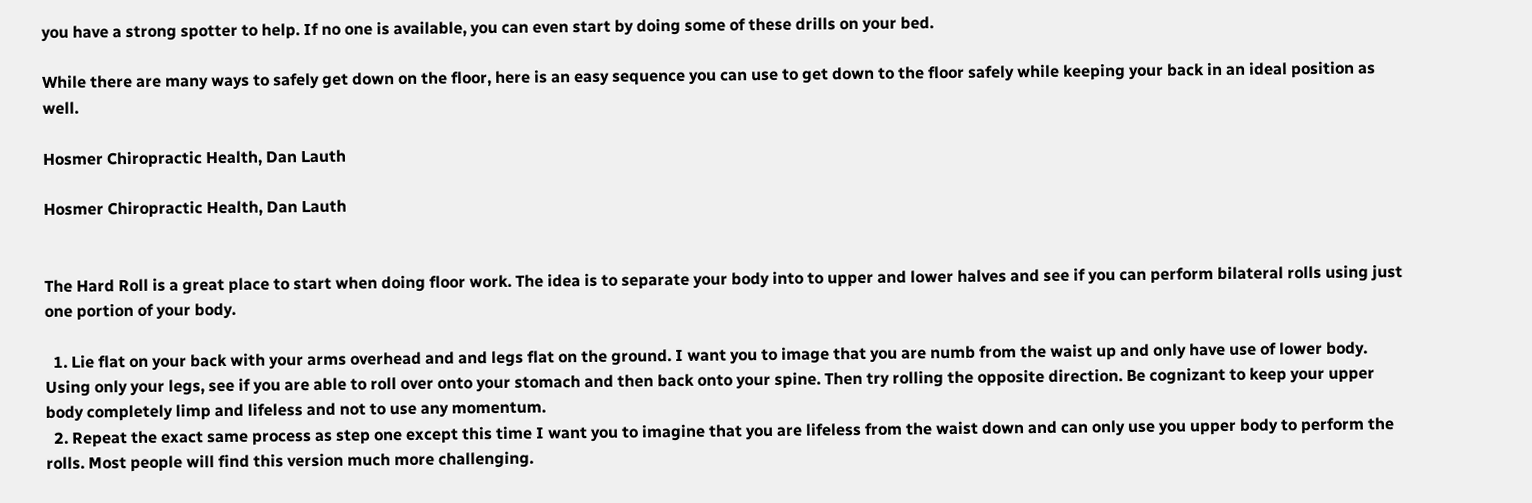you have a strong spotter to help. If no one is available, you can even start by doing some of these drills on your bed.

While there are many ways to safely get down on the floor, here is an easy sequence you can use to get down to the floor safely while keeping your back in an ideal position as well.

Hosmer Chiropractic Health, Dan Lauth

Hosmer Chiropractic Health, Dan Lauth


The Hard Roll is a great place to start when doing floor work. The idea is to separate your body into to upper and lower halves and see if you can perform bilateral rolls using just one portion of your body.

  1. Lie flat on your back with your arms overhead and and legs flat on the ground. I want you to image that you are numb from the waist up and only have use of lower body. Using only your legs, see if you are able to roll over onto your stomach and then back onto your spine. Then try rolling the opposite direction. Be cognizant to keep your upper body completely limp and lifeless and not to use any momentum.
  2. Repeat the exact same process as step one except this time I want you to imagine that you are lifeless from the waist down and can only use you upper body to perform the rolls. Most people will find this version much more challenging.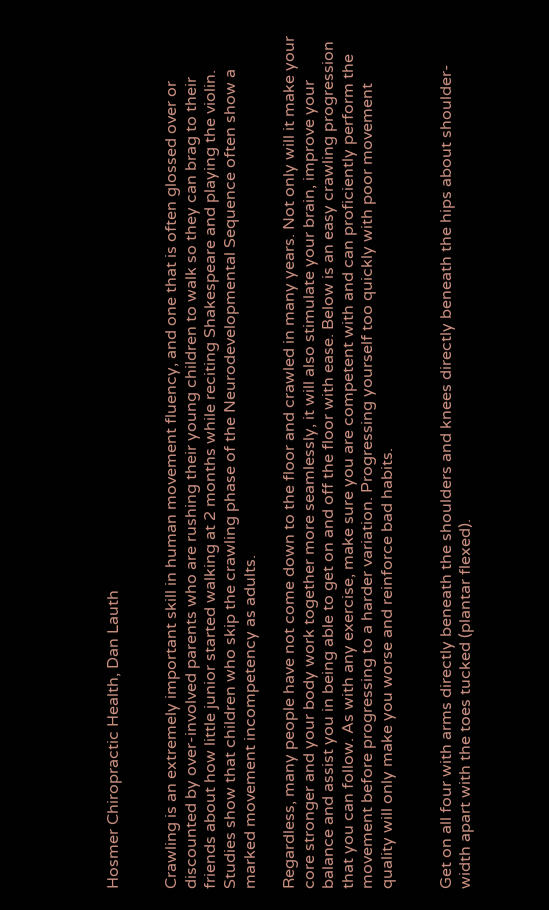Hosmer Chiropractic Health, Dan Lauth


Crawling is an extremely important skill in human movement fluency, and one that is often glossed over or discounted by over-involved parents who are rushing their young children to walk so they can brag to their friends about how little junior started walking at 2 months while reciting Shakespeare and playing the violin. Studies show that children who skip the crawling phase of the Neurodevelopmental Sequence often show a marked movement incompetency as adults.

Regardless, many people have not come down to the floor and crawled in many years. Not only will it make your core stronger and your body work together more seamlessly, it will also stimulate your brain, improve your balance and assist you in being able to get on and off the floor with ease. Below is an easy crawling progression that you can follow. As with any exercise, make sure you are competent with and can proficiently perform the movement before progressing to a harder variation. Progressing yourself too quickly with poor movement quality will only make you worse and reinforce bad habits.


Get on all four with arms directly beneath the shoulders and knees directly beneath the hips about shoulder-width apart with the toes tucked (plantar flexed).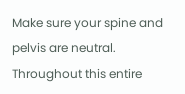Make sure your spine and pelvis are neutral. Throughout this entire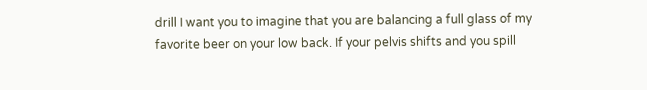drill I want you to imagine that you are balancing a full glass of my favorite beer on your low back. If your pelvis shifts and you spill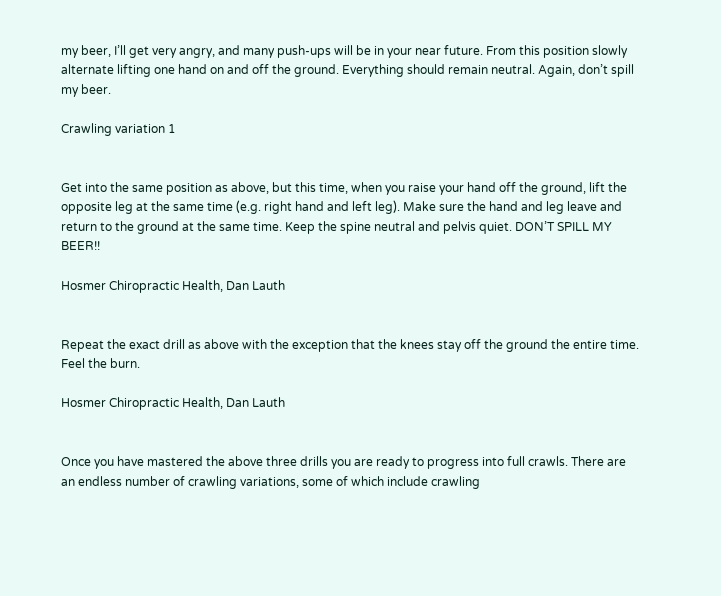my beer, I’ll get very angry, and many push-ups will be in your near future. From this position slowly alternate lifting one hand on and off the ground. Everything should remain neutral. Again, don’t spill my beer.

Crawling variation 1


Get into the same position as above, but this time, when you raise your hand off the ground, lift the opposite leg at the same time (e.g. right hand and left leg). Make sure the hand and leg leave and return to the ground at the same time. Keep the spine neutral and pelvis quiet. DON’T SPILL MY BEER!!

Hosmer Chiropractic Health, Dan Lauth


Repeat the exact drill as above with the exception that the knees stay off the ground the entire time. Feel the burn.

Hosmer Chiropractic Health, Dan Lauth


Once you have mastered the above three drills you are ready to progress into full crawls. There are an endless number of crawling variations, some of which include crawling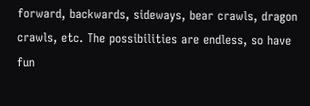forward, backwards, sideways, bear crawls, dragon crawls, etc. The possibilities are endless, so have fun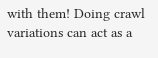with them! Doing crawl variations can act as a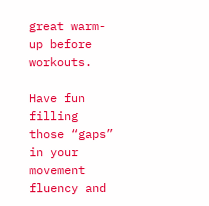great warm-up before workouts.

Have fun filling those “gaps” in your movement fluency and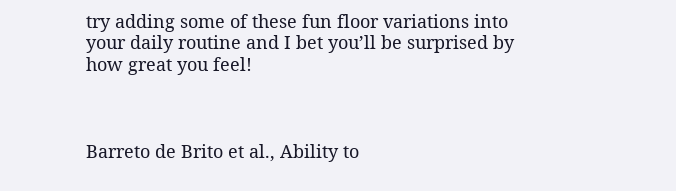try adding some of these fun floor variations into your daily routine and I bet you’ll be surprised by how great you feel!



Barreto de Brito et al., Ability to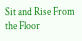Sit and Rise From the Floor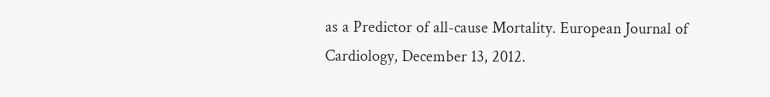as a Predictor of all-cause Mortality. European Journal of Cardiology, December 13, 2012.